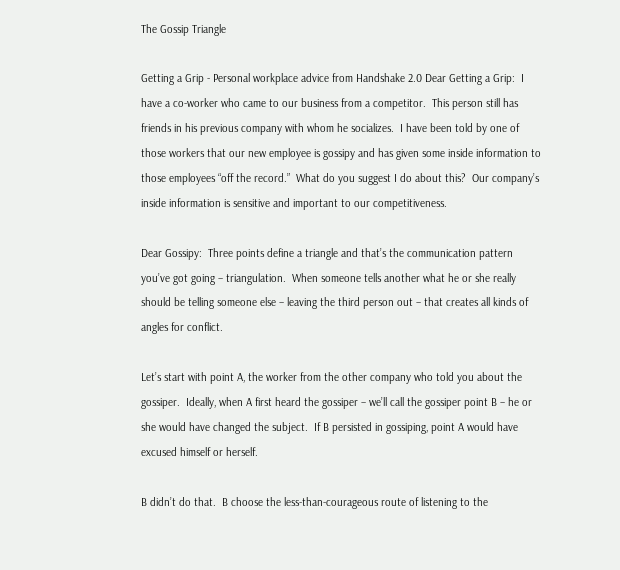The Gossip Triangle

Getting a Grip - Personal workplace advice from Handshake 2.0 Dear Getting a Grip:  I have a co-worker who came to our business from a competitor.  This person still has friends in his previous company with whom he socializes.  I have been told by one of those workers that our new employee is gossipy and has given some inside information to those employees “off the record.”  What do you suggest I do about this?  Our company’s inside information is sensitive and important to our competitiveness.

Dear Gossipy:  Three points define a triangle and that’s the communication pattern you’ve got going – triangulation.  When someone tells another what he or she really should be telling someone else – leaving the third person out – that creates all kinds of angles for conflict.

Let’s start with point A, the worker from the other company who told you about the gossiper.  Ideally, when A first heard the gossiper – we’ll call the gossiper point B – he or she would have changed the subject.  If B persisted in gossiping, point A would have excused himself or herself.

B didn’t do that.  B choose the less-than-courageous route of listening to the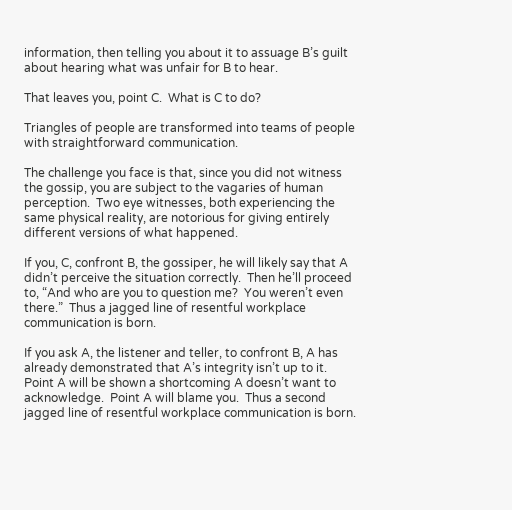information, then telling you about it to assuage B’s guilt about hearing what was unfair for B to hear.

That leaves you, point C.  What is C to do?

Triangles of people are transformed into teams of people with straightforward communication.

The challenge you face is that, since you did not witness the gossip, you are subject to the vagaries of human perception.  Two eye witnesses, both experiencing the same physical reality, are notorious for giving entirely different versions of what happened.

If you, C, confront B, the gossiper, he will likely say that A didn’t perceive the situation correctly.  Then he’ll proceed to, “And who are you to question me?  You weren’t even there.”  Thus a jagged line of resentful workplace communication is born.

If you ask A, the listener and teller, to confront B, A has already demonstrated that A’s integrity isn’t up to it.  Point A will be shown a shortcoming A doesn’t want to acknowledge.  Point A will blame you.  Thus a second jagged line of resentful workplace communication is born.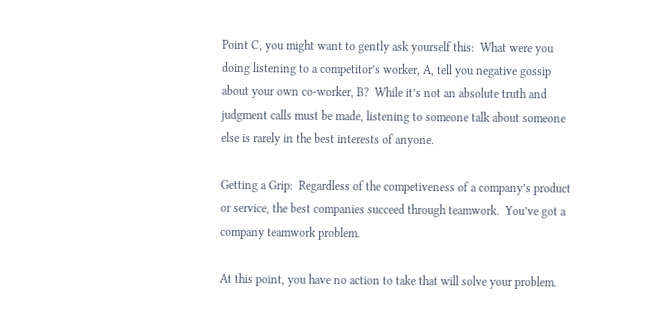Point C, you might want to gently ask yourself this:  What were you doing listening to a competitor’s worker, A, tell you negative gossip about your own co-worker, B?  While it’s not an absolute truth and judgment calls must be made, listening to someone talk about someone else is rarely in the best interests of anyone.

Getting a Grip:  Regardless of the competiveness of a company’s product or service, the best companies succeed through teamwork.  You’ve got a company teamwork problem.

At this point, you have no action to take that will solve your problem.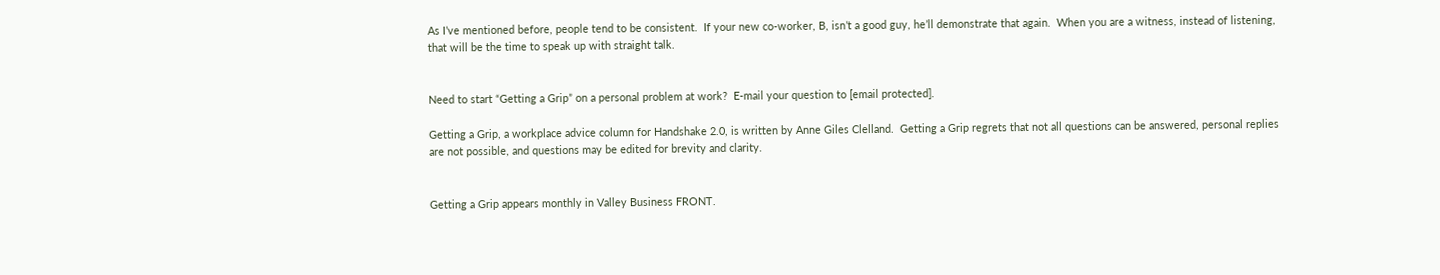As I’ve mentioned before, people tend to be consistent.  If your new co-worker, B, isn’t a good guy, he’ll demonstrate that again.  When you are a witness, instead of listening, that will be the time to speak up with straight talk.


Need to start “Getting a Grip” on a personal problem at work?  E-mail your question to [email protected].

Getting a Grip, a workplace advice column for Handshake 2.0, is written by Anne Giles Clelland.  Getting a Grip regrets that not all questions can be answered, personal replies are not possible, and questions may be edited for brevity and clarity.


Getting a Grip appears monthly in Valley Business FRONT.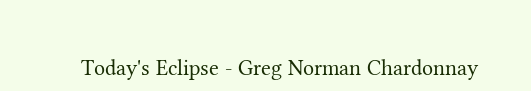Today's Eclipse - Greg Norman Chardonnay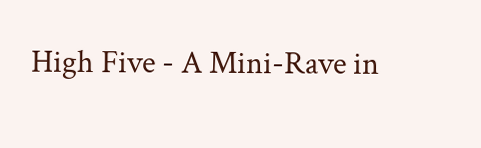High Five - A Mini-Rave in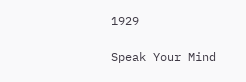1929

Speak Your Mind